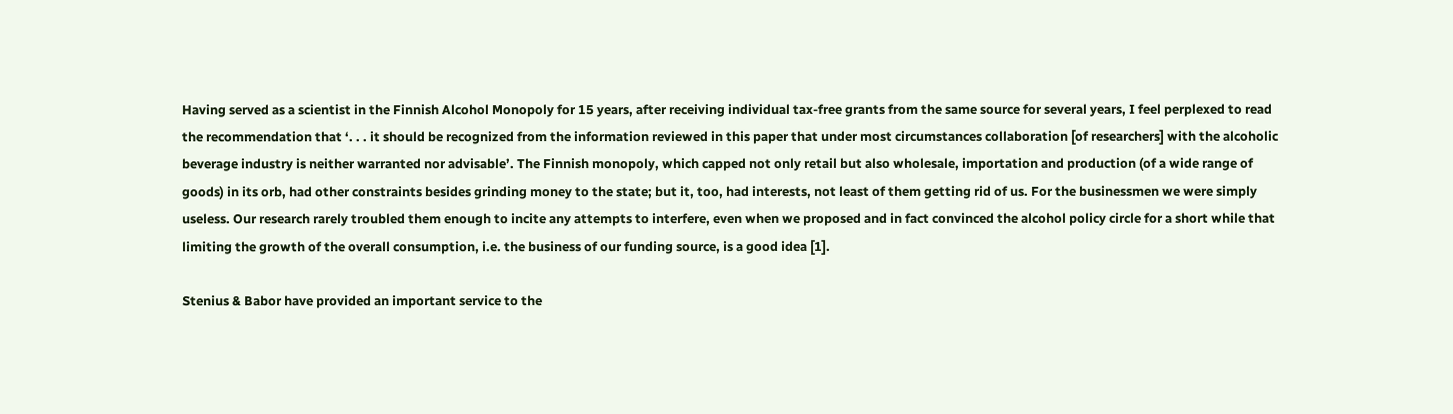Having served as a scientist in the Finnish Alcohol Monopoly for 15 years, after receiving individual tax-free grants from the same source for several years, I feel perplexed to read the recommendation that ‘. . . it should be recognized from the information reviewed in this paper that under most circumstances collaboration [of researchers] with the alcoholic beverage industry is neither warranted nor advisable’. The Finnish monopoly, which capped not only retail but also wholesale, importation and production (of a wide range of goods) in its orb, had other constraints besides grinding money to the state; but it, too, had interests, not least of them getting rid of us. For the businessmen we were simply useless. Our research rarely troubled them enough to incite any attempts to interfere, even when we proposed and in fact convinced the alcohol policy circle for a short while that limiting the growth of the overall consumption, i.e. the business of our funding source, is a good idea [1].

Stenius & Babor have provided an important service to the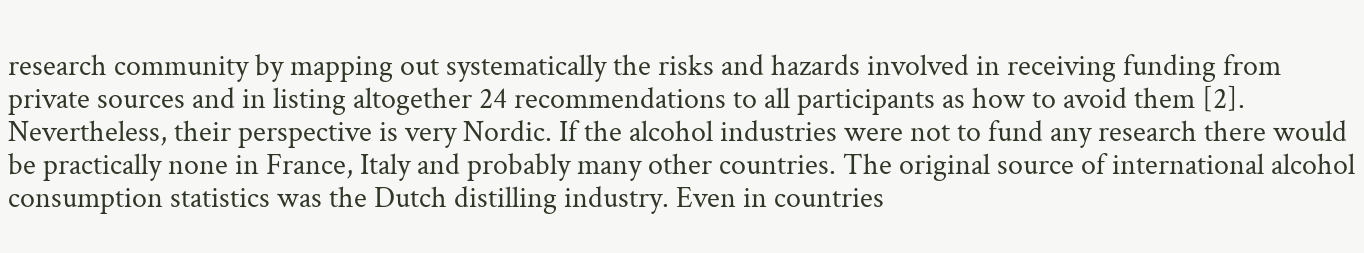research community by mapping out systematically the risks and hazards involved in receiving funding from private sources and in listing altogether 24 recommendations to all participants as how to avoid them [2]. Nevertheless, their perspective is very Nordic. If the alcohol industries were not to fund any research there would be practically none in France, Italy and probably many other countries. The original source of international alcohol consumption statistics was the Dutch distilling industry. Even in countries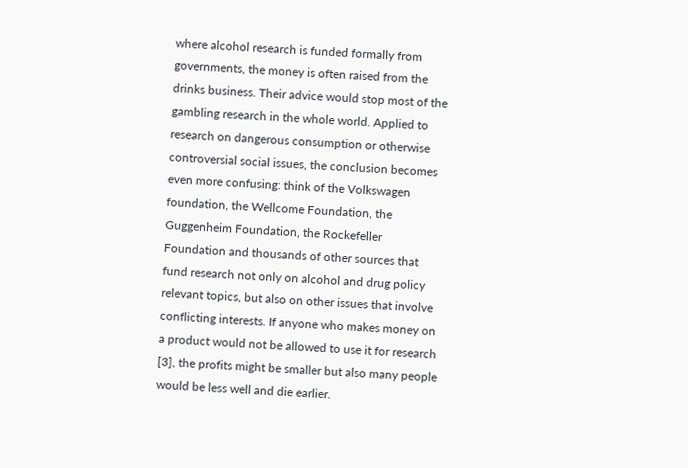where alcohol research is funded formally from governments, the money is often raised from the drinks business. Their advice would stop most of the gambling research in the whole world. Applied to research on dangerous consumption or otherwise controversial social issues, the conclusion becomes even more confusing: think of the Volkswagen foundation, the Wellcome Foundation, the Guggenheim Foundation, the Rockefeller Foundation and thousands of other sources that fund research not only on alcohol and drug policy relevant topics, but also on other issues that involve conflicting interests. If anyone who makes money on a product would not be allowed to use it for research [3], the profits might be smaller but also many people would be less well and die earlier.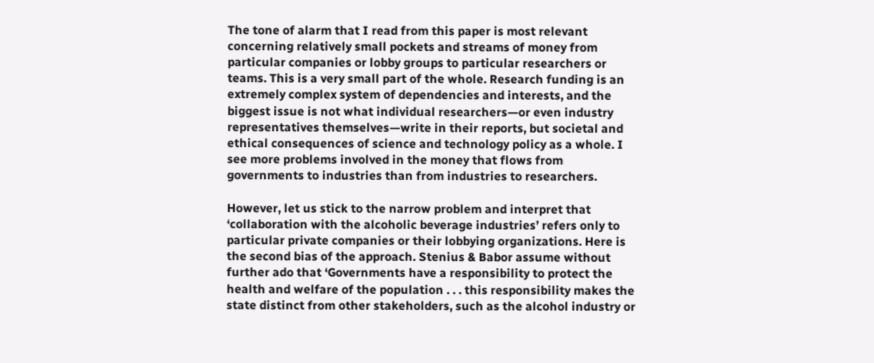The tone of alarm that I read from this paper is most relevant concerning relatively small pockets and streams of money from particular companies or lobby groups to particular researchers or teams. This is a very small part of the whole. Research funding is an extremely complex system of dependencies and interests, and the biggest issue is not what individual researchers—or even industry representatives themselves—write in their reports, but societal and ethical consequences of science and technology policy as a whole. I see more problems involved in the money that flows from governments to industries than from industries to researchers.

However, let us stick to the narrow problem and interpret that ‘collaboration with the alcoholic beverage industries’ refers only to particular private companies or their lobbying organizations. Here is the second bias of the approach. Stenius & Babor assume without further ado that ‘Governments have a responsibility to protect the health and welfare of the population . . . this responsibility makes the state distinct from other stakeholders, such as the alcohol industry or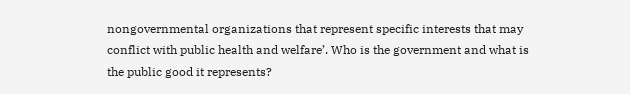nongovernmental organizations that represent specific interests that may conflict with public health and welfare’. Who is the government and what is the public good it represents?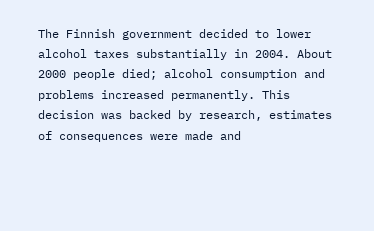The Finnish government decided to lower alcohol taxes substantially in 2004. About 2000 people died; alcohol consumption and problems increased permanently. This decision was backed by research, estimates of consequences were made and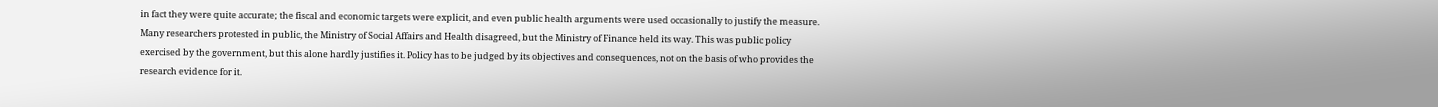in fact they were quite accurate; the fiscal and economic targets were explicit, and even public health arguments were used occasionally to justify the measure. Many researchers protested in public, the Ministry of Social Affairs and Health disagreed, but the Ministry of Finance held its way. This was public policy exercised by the government, but this alone hardly justifies it. Policy has to be judged by its objectives and consequences, not on the basis of who provides the research evidence for it.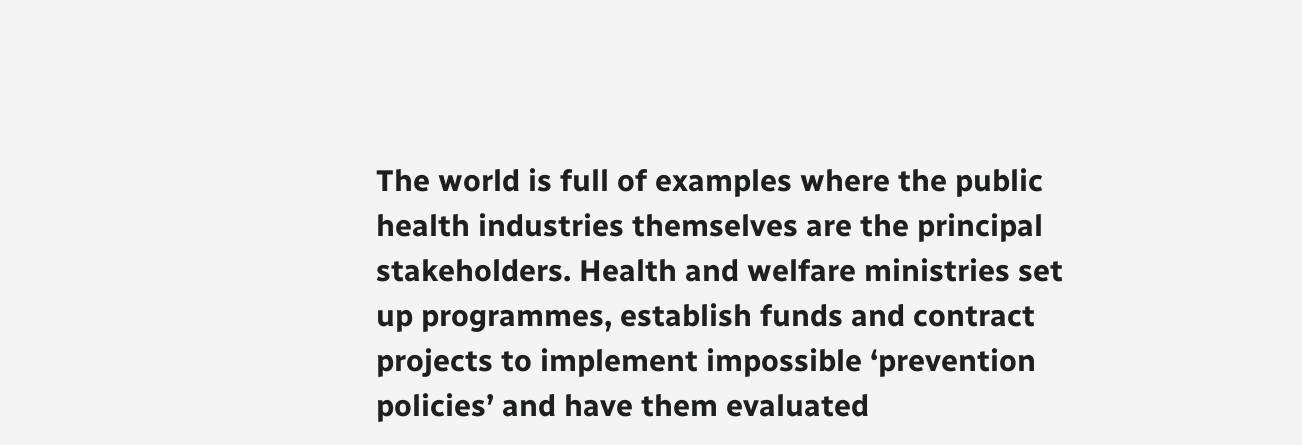The world is full of examples where the public health industries themselves are the principal stakeholders. Health and welfare ministries set up programmes, establish funds and contract projects to implement impossible ‘prevention policies’ and have them evaluated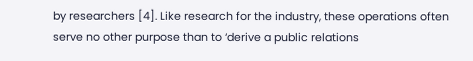by researchers [4]. Like research for the industry, these operations often serve no other purpose than to ‘derive a public relations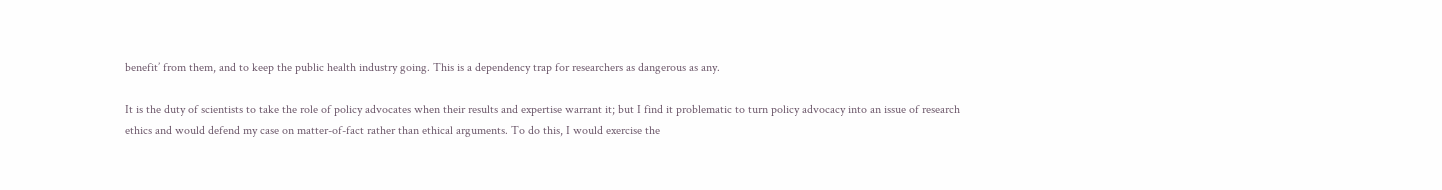benefit’ from them, and to keep the public health industry going. This is a dependency trap for researchers as dangerous as any.

It is the duty of scientists to take the role of policy advocates when their results and expertise warrant it; but I find it problematic to turn policy advocacy into an issue of research ethics and would defend my case on matter-of-fact rather than ethical arguments. To do this, I would exercise the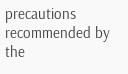precautions recommended by the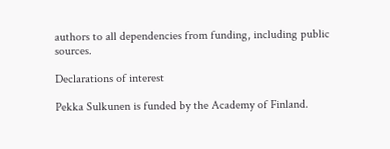authors to all dependencies from funding, including public sources.

Declarations of interest

Pekka Sulkunen is funded by the Academy of Finland.